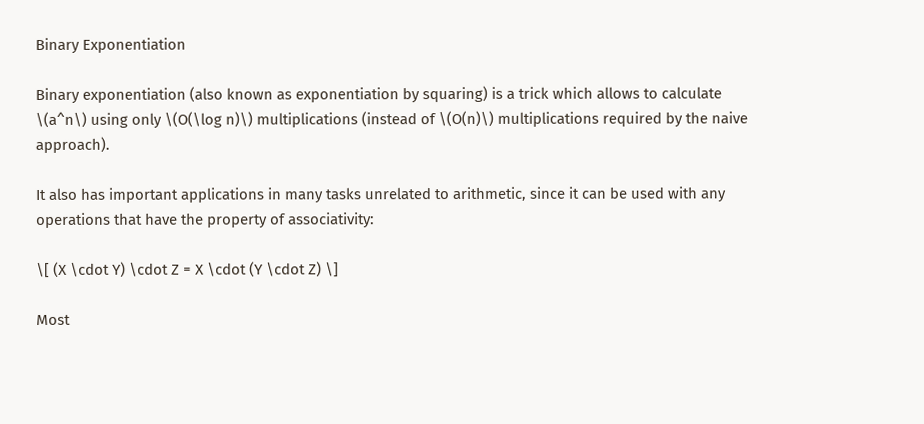Binary Exponentiation

Binary exponentiation (also known as exponentiation by squaring) is a trick which allows to calculate \(a^n\) using only \(O(\log n)\) multiplications (instead of \(O(n)\) multiplications required by the naive approach).

It also has important applications in many tasks unrelated to arithmetic, since it can be used with any operations that have the property of associativity:

\[ (X \cdot Y) \cdot Z = X \cdot (Y \cdot Z) \]

Most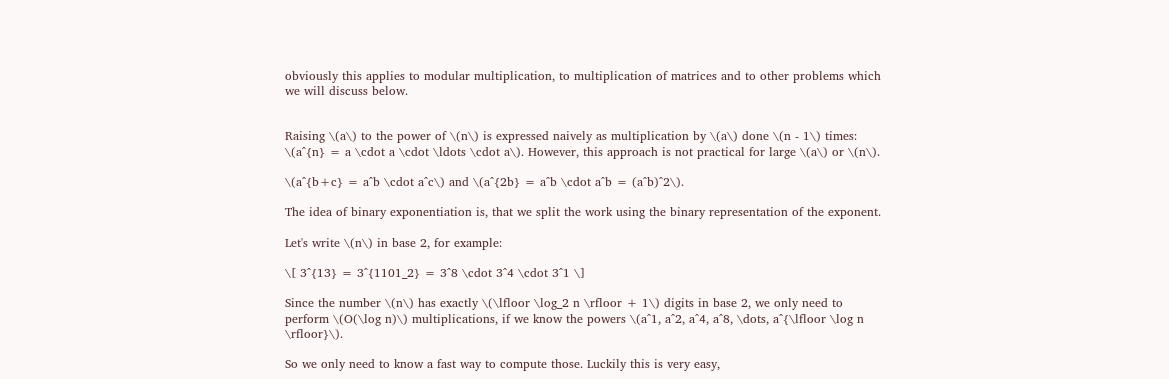obviously this applies to modular multiplication, to multiplication of matrices and to other problems which we will discuss below.


Raising \(a\) to the power of \(n\) is expressed naively as multiplication by \(a\) done \(n - 1\) times: \(a^{n} = a \cdot a \cdot \ldots \cdot a\). However, this approach is not practical for large \(a\) or \(n\).

\(a^{b+c} = a^b \cdot a^c\) and \(a^{2b} = a^b \cdot a^b = (a^b)^2\).

The idea of binary exponentiation is, that we split the work using the binary representation of the exponent.

Let's write \(n\) in base 2, for example:

\[ 3^{13} = 3^{1101_2} = 3^8 \cdot 3^4 \cdot 3^1 \]

Since the number \(n\) has exactly \(\lfloor \log_2 n \rfloor + 1\) digits in base 2, we only need to perform \(O(\log n)\) multiplications, if we know the powers \(a^1, a^2, a^4, a^8, \dots, a^{\lfloor \log n \rfloor}\).

So we only need to know a fast way to compute those. Luckily this is very easy,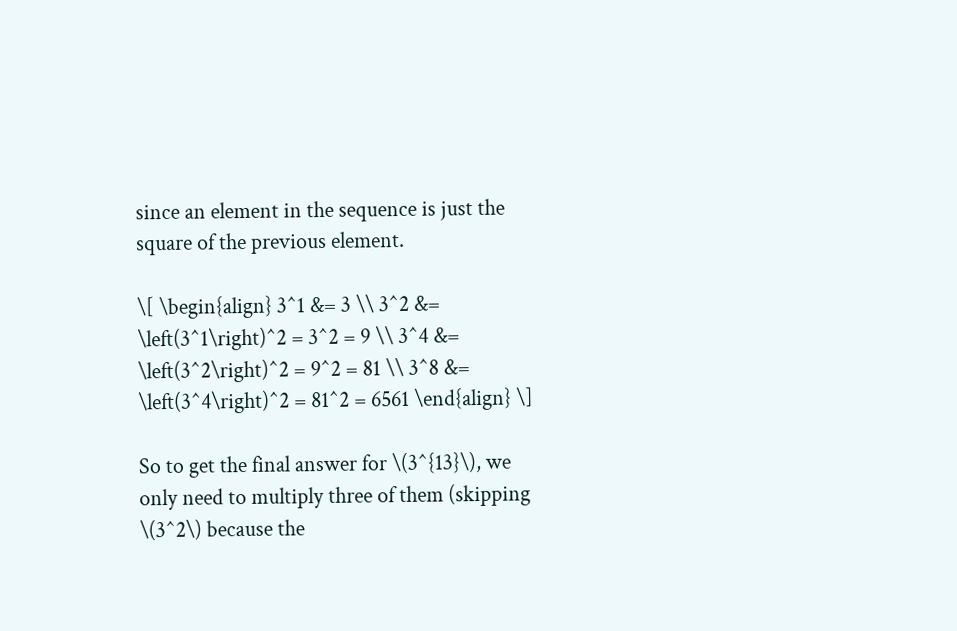since an element in the sequence is just the square of the previous element.

\[ \begin{align} 3^1 &= 3 \\ 3^2 &= \left(3^1\right)^2 = 3^2 = 9 \\ 3^4 &= \left(3^2\right)^2 = 9^2 = 81 \\ 3^8 &= \left(3^4\right)^2 = 81^2 = 6561 \end{align} \]

So to get the final answer for \(3^{13}\), we only need to multiply three of them (skipping \(3^2\) because the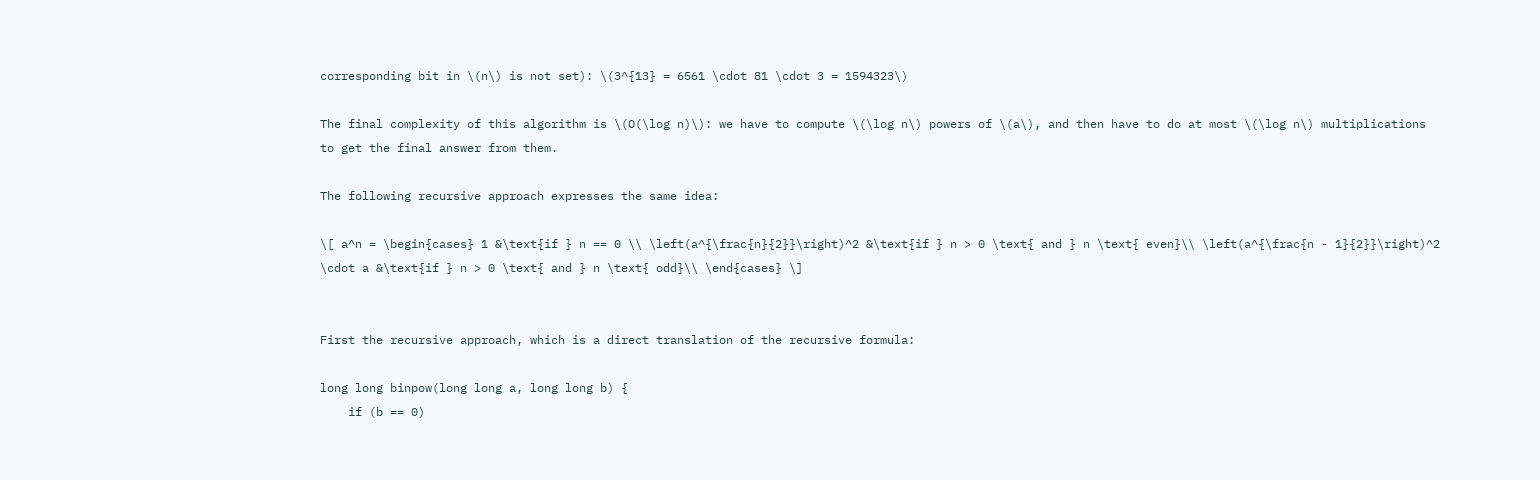corresponding bit in \(n\) is not set): \(3^{13} = 6561 \cdot 81 \cdot 3 = 1594323\)

The final complexity of this algorithm is \(O(\log n)\): we have to compute \(\log n\) powers of \(a\), and then have to do at most \(\log n\) multiplications to get the final answer from them.

The following recursive approach expresses the same idea:

\[ a^n = \begin{cases} 1 &\text{if } n == 0 \\ \left(a^{\frac{n}{2}}\right)^2 &\text{if } n > 0 \text{ and } n \text{ even}\\ \left(a^{\frac{n - 1}{2}}\right)^2 \cdot a &\text{if } n > 0 \text{ and } n \text{ odd}\\ \end{cases} \]


First the recursive approach, which is a direct translation of the recursive formula:

long long binpow(long long a, long long b) {
    if (b == 0)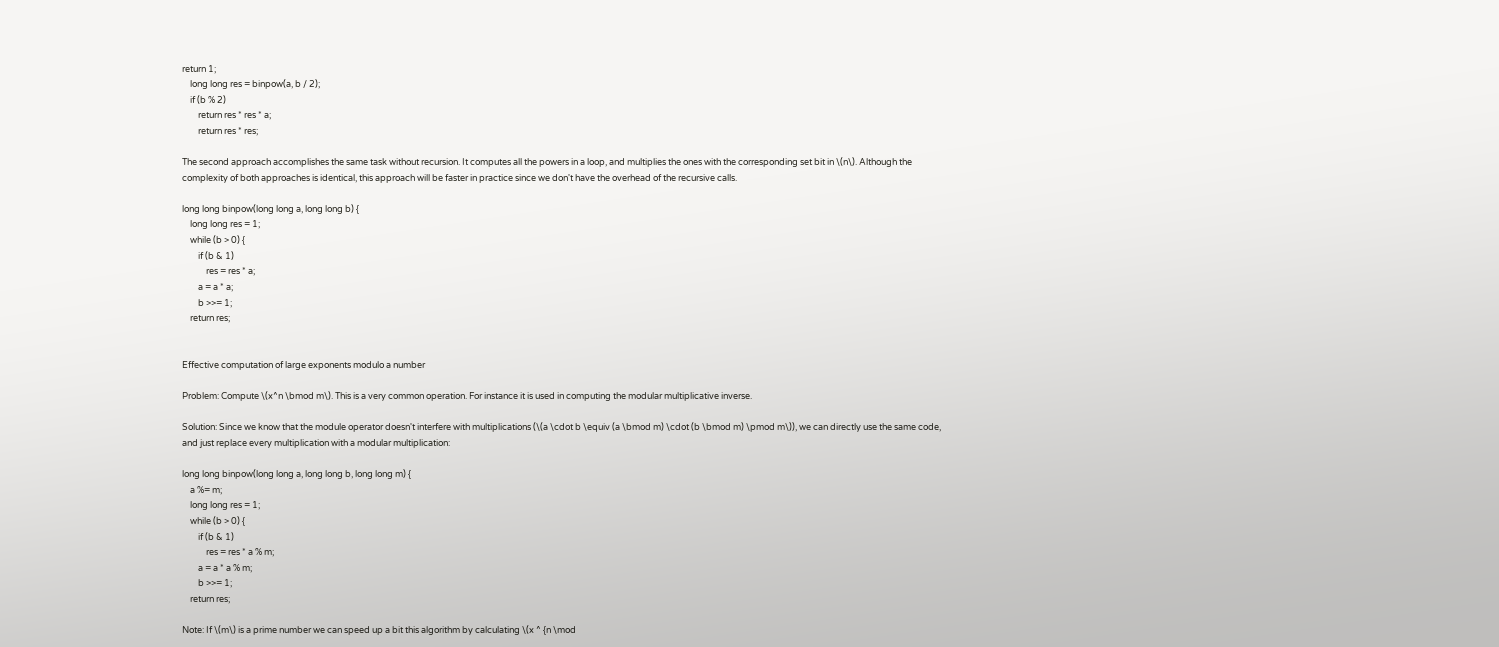return 1;
    long long res = binpow(a, b / 2);
    if (b % 2)
        return res * res * a;
        return res * res;

The second approach accomplishes the same task without recursion. It computes all the powers in a loop, and multiplies the ones with the corresponding set bit in \(n\). Although the complexity of both approaches is identical, this approach will be faster in practice since we don't have the overhead of the recursive calls.

long long binpow(long long a, long long b) {
    long long res = 1;
    while (b > 0) {
        if (b & 1)
            res = res * a;
        a = a * a;
        b >>= 1;
    return res;


Effective computation of large exponents modulo a number

Problem: Compute \(x^n \bmod m\). This is a very common operation. For instance it is used in computing the modular multiplicative inverse.

Solution: Since we know that the module operator doesn't interfere with multiplications (\(a \cdot b \equiv (a \bmod m) \cdot (b \bmod m) \pmod m\)), we can directly use the same code, and just replace every multiplication with a modular multiplication:

long long binpow(long long a, long long b, long long m) {
    a %= m;
    long long res = 1;
    while (b > 0) {
        if (b & 1)
            res = res * a % m;
        a = a * a % m;
        b >>= 1;
    return res;

Note: If \(m\) is a prime number we can speed up a bit this algorithm by calculating \(x ^ {n \mod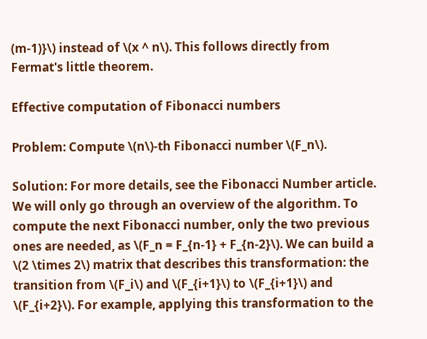(m-1)}\) instead of \(x ^ n\). This follows directly from Fermat's little theorem.

Effective computation of Fibonacci numbers

Problem: Compute \(n\)-th Fibonacci number \(F_n\).

Solution: For more details, see the Fibonacci Number article. We will only go through an overview of the algorithm. To compute the next Fibonacci number, only the two previous ones are needed, as \(F_n = F_{n-1} + F_{n-2}\). We can build a \(2 \times 2\) matrix that describes this transformation: the transition from \(F_i\) and \(F_{i+1}\) to \(F_{i+1}\) and \(F_{i+2}\). For example, applying this transformation to the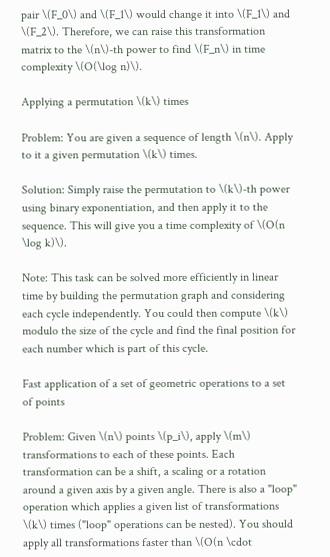pair \(F_0\) and \(F_1\) would change it into \(F_1\) and \(F_2\). Therefore, we can raise this transformation matrix to the \(n\)-th power to find \(F_n\) in time complexity \(O(\log n)\).

Applying a permutation \(k\) times

Problem: You are given a sequence of length \(n\). Apply to it a given permutation \(k\) times.

Solution: Simply raise the permutation to \(k\)-th power using binary exponentiation, and then apply it to the sequence. This will give you a time complexity of \(O(n \log k)\).

Note: This task can be solved more efficiently in linear time by building the permutation graph and considering each cycle independently. You could then compute \(k\) modulo the size of the cycle and find the final position for each number which is part of this cycle.

Fast application of a set of geometric operations to a set of points

Problem: Given \(n\) points \(p_i\), apply \(m\) transformations to each of these points. Each transformation can be a shift, a scaling or a rotation around a given axis by a given angle. There is also a "loop" operation which applies a given list of transformations \(k\) times ("loop" operations can be nested). You should apply all transformations faster than \(O(n \cdot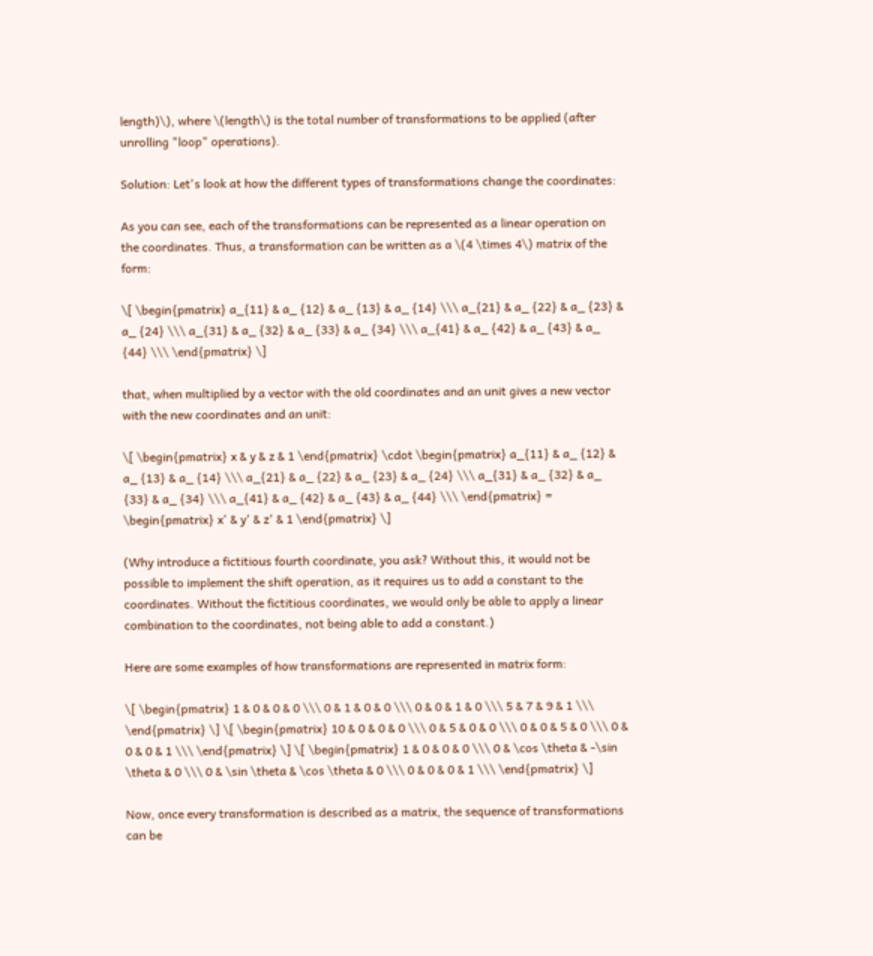length)\), where \(length\) is the total number of transformations to be applied (after unrolling "loop" operations).

Solution: Let's look at how the different types of transformations change the coordinates:

As you can see, each of the transformations can be represented as a linear operation on the coordinates. Thus, a transformation can be written as a \(4 \times 4\) matrix of the form:

\[ \begin{pmatrix} a_{11} & a_ {12} & a_ {13} & a_ {14} \\\ a_{21} & a_ {22} & a_ {23} & a_ {24} \\\ a_{31} & a_ {32} & a_ {33} & a_ {34} \\\ a_{41} & a_ {42} & a_ {43} & a_ {44} \\\ \end{pmatrix} \]

that, when multiplied by a vector with the old coordinates and an unit gives a new vector with the new coordinates and an unit:

\[ \begin{pmatrix} x & y & z & 1 \end{pmatrix} \cdot \begin{pmatrix} a_{11} & a_ {12} & a_ {13} & a_ {14} \\\ a_{21} & a_ {22} & a_ {23} & a_ {24} \\\ a_{31} & a_ {32} & a_ {33} & a_ {34} \\\ a_{41} & a_ {42} & a_ {43} & a_ {44} \\\ \end{pmatrix} = \begin{pmatrix} x' & y' & z' & 1 \end{pmatrix} \]

(Why introduce a fictitious fourth coordinate, you ask? Without this, it would not be possible to implement the shift operation, as it requires us to add a constant to the coordinates. Without the fictitious coordinates, we would only be able to apply a linear combination to the coordinates, not being able to add a constant.)

Here are some examples of how transformations are represented in matrix form:

\[ \begin{pmatrix} 1 & 0 & 0 & 0 \\\ 0 & 1 & 0 & 0 \\\ 0 & 0 & 1 & 0 \\\ 5 & 7 & 9 & 1 \\\ \end{pmatrix} \] \[ \begin{pmatrix} 10 & 0 & 0 & 0 \\\ 0 & 5 & 0 & 0 \\\ 0 & 0 & 5 & 0 \\\ 0 & 0 & 0 & 1 \\\ \end{pmatrix} \] \[ \begin{pmatrix} 1 & 0 & 0 & 0 \\\ 0 & \cos \theta & -\sin \theta & 0 \\\ 0 & \sin \theta & \cos \theta & 0 \\\ 0 & 0 & 0 & 1 \\\ \end{pmatrix} \]

Now, once every transformation is described as a matrix, the sequence of transformations can be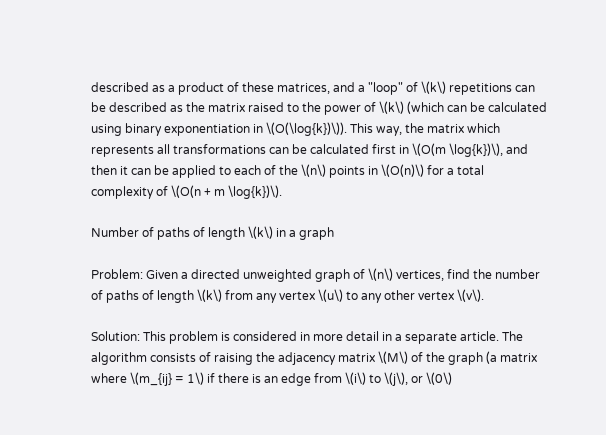described as a product of these matrices, and a "loop" of \(k\) repetitions can be described as the matrix raised to the power of \(k\) (which can be calculated using binary exponentiation in \(O(\log{k})\)). This way, the matrix which represents all transformations can be calculated first in \(O(m \log{k})\), and then it can be applied to each of the \(n\) points in \(O(n)\) for a total complexity of \(O(n + m \log{k})\).

Number of paths of length \(k\) in a graph

Problem: Given a directed unweighted graph of \(n\) vertices, find the number of paths of length \(k\) from any vertex \(u\) to any other vertex \(v\).

Solution: This problem is considered in more detail in a separate article. The algorithm consists of raising the adjacency matrix \(M\) of the graph (a matrix where \(m_{ij} = 1\) if there is an edge from \(i\) to \(j\), or \(0\)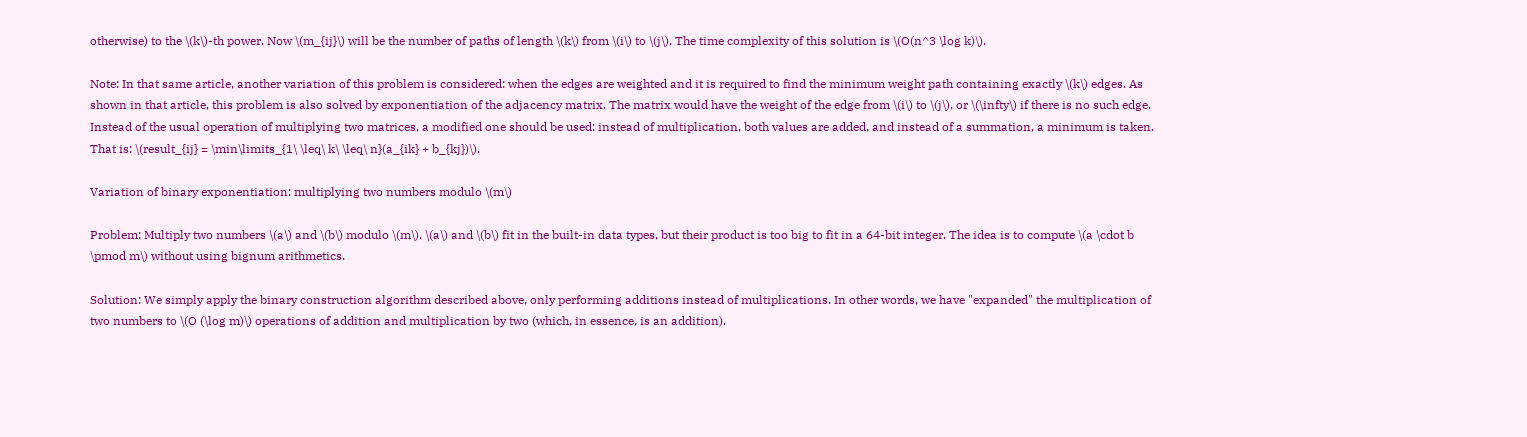otherwise) to the \(k\)-th power. Now \(m_{ij}\) will be the number of paths of length \(k\) from \(i\) to \(j\). The time complexity of this solution is \(O(n^3 \log k)\).

Note: In that same article, another variation of this problem is considered: when the edges are weighted and it is required to find the minimum weight path containing exactly \(k\) edges. As shown in that article, this problem is also solved by exponentiation of the adjacency matrix. The matrix would have the weight of the edge from \(i\) to \(j\), or \(\infty\) if there is no such edge. Instead of the usual operation of multiplying two matrices, a modified one should be used: instead of multiplication, both values are added, and instead of a summation, a minimum is taken. That is: \(result_{ij} = \min\limits_{1\ \leq\ k\ \leq\ n}(a_{ik} + b_{kj})\).

Variation of binary exponentiation: multiplying two numbers modulo \(m\)

Problem: Multiply two numbers \(a\) and \(b\) modulo \(m\). \(a\) and \(b\) fit in the built-in data types, but their product is too big to fit in a 64-bit integer. The idea is to compute \(a \cdot b \pmod m\) without using bignum arithmetics.

Solution: We simply apply the binary construction algorithm described above, only performing additions instead of multiplications. In other words, we have "expanded" the multiplication of two numbers to \(O (\log m)\) operations of addition and multiplication by two (which, in essence, is an addition).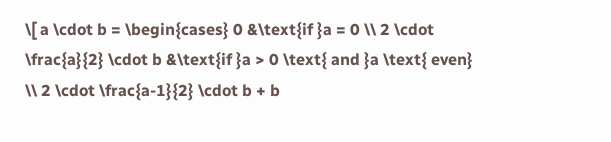\[ a \cdot b = \begin{cases} 0 &\text{if }a = 0 \\ 2 \cdot \frac{a}{2} \cdot b &\text{if }a > 0 \text{ and }a \text{ even} \\ 2 \cdot \frac{a-1}{2} \cdot b + b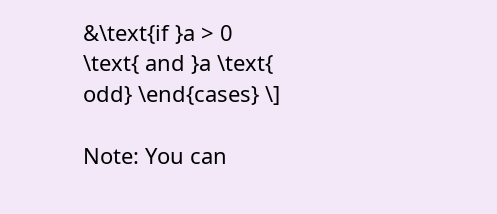&\text{if }a > 0 \text{ and }a \text{ odd} \end{cases} \]

Note: You can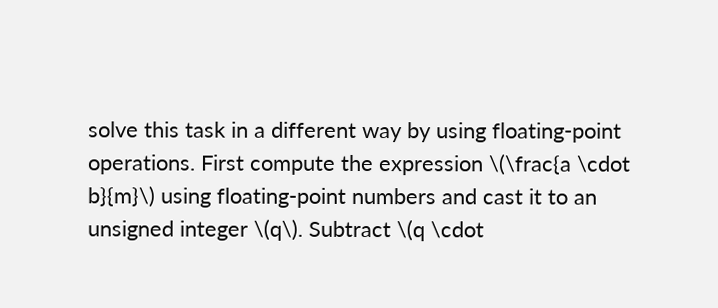solve this task in a different way by using floating-point operations. First compute the expression \(\frac{a \cdot b}{m}\) using floating-point numbers and cast it to an unsigned integer \(q\). Subtract \(q \cdot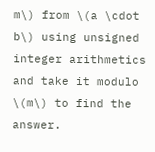m\) from \(a \cdot b\) using unsigned integer arithmetics and take it modulo \(m\) to find the answer.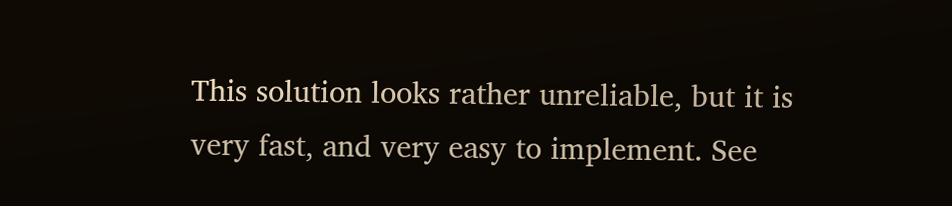This solution looks rather unreliable, but it is very fast, and very easy to implement. See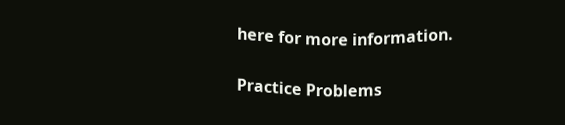here for more information.

Practice Problems